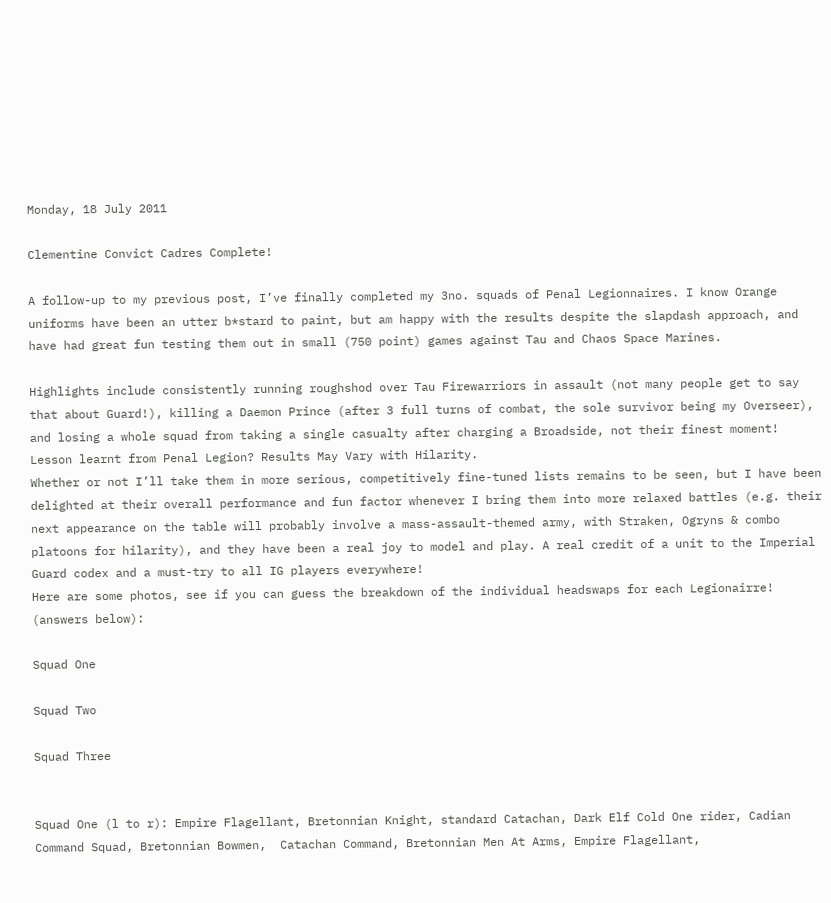Monday, 18 July 2011

Clementine Convict Cadres Complete!

A follow-up to my previous post, I’ve finally completed my 3no. squads of Penal Legionnaires. I know Orange uniforms have been an utter b*stard to paint, but am happy with the results despite the slapdash approach, and have had great fun testing them out in small (750 point) games against Tau and Chaos Space Marines.

Highlights include consistently running roughshod over Tau Firewarriors in assault (not many people get to say that about Guard!), killing a Daemon Prince (after 3 full turns of combat, the sole survivor being my Overseer), and losing a whole squad from taking a single casualty after charging a Broadside, not their finest moment! Lesson learnt from Penal Legion? Results May Vary with Hilarity.
Whether or not I’ll take them in more serious, competitively fine-tuned lists remains to be seen, but I have been delighted at their overall performance and fun factor whenever I bring them into more relaxed battles (e.g. their next appearance on the table will probably involve a mass-assault-themed army, with Straken, Ogryns & combo platoons for hilarity), and they have been a real joy to model and play. A real credit of a unit to the Imperial Guard codex and a must-try to all IG players everywhere!
Here are some photos, see if you can guess the breakdown of the individual headswaps for each Legionairre! (answers below):

Squad One

Squad Two

Squad Three


Squad One (l to r): Empire Flagellant, Bretonnian Knight, standard Catachan, Dark Elf Cold One rider, Cadian Command Squad, Bretonnian Bowmen,  Catachan Command, Bretonnian Men At Arms, Empire Flagellant,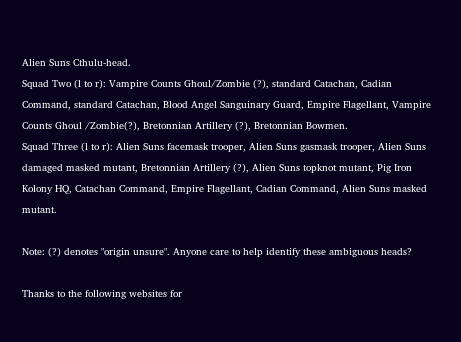Alien Suns Cthulu-head.
Squad Two (l to r): Vampire Counts Ghoul/Zombie (?), standard Catachan, Cadian Command, standard Catachan, Blood Angel Sanguinary Guard, Empire Flagellant, Vampire Counts Ghoul /Zombie(?), Bretonnian Artillery (?), Bretonnian Bowmen.
Squad Three (l to r): Alien Suns facemask trooper, Alien Suns gasmask trooper, Alien Suns damaged masked mutant, Bretonnian Artillery (?), Alien Suns topknot mutant, Pig Iron Kolony HQ, Catachan Command, Empire Flagellant, Cadian Command, Alien Suns masked mutant.

Note: (?) denotes "origin unsure". Anyone care to help identify these ambiguous heads?

Thanks to the following websites for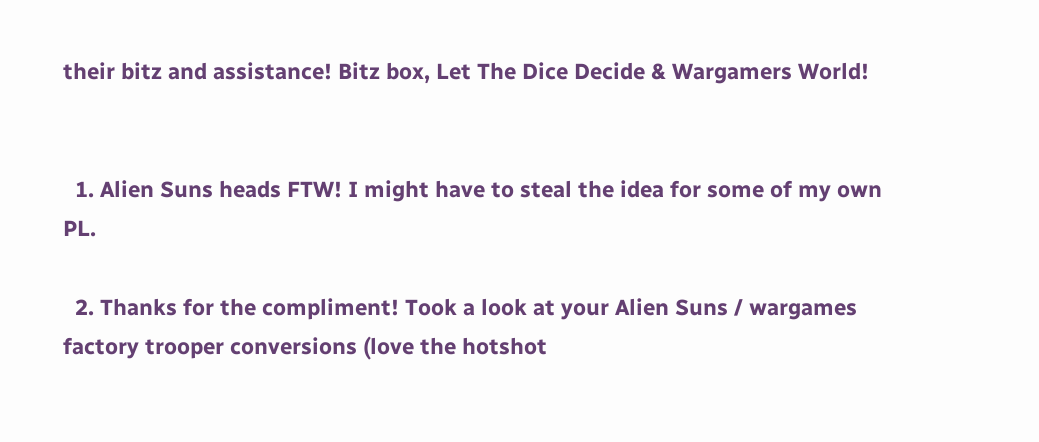their bitz and assistance! Bitz box, Let The Dice Decide & Wargamers World!


  1. Alien Suns heads FTW! I might have to steal the idea for some of my own PL.

  2. Thanks for the compliment! Took a look at your Alien Suns / wargames factory trooper conversions (love the hotshot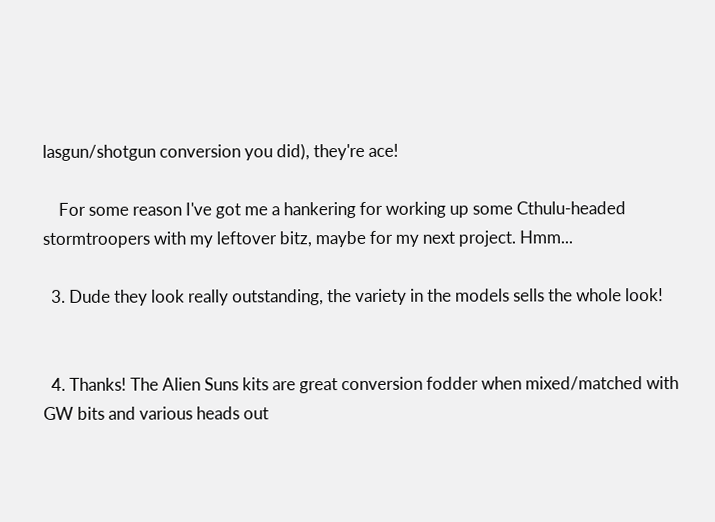lasgun/shotgun conversion you did), they're ace!

    For some reason I've got me a hankering for working up some Cthulu-headed stormtroopers with my leftover bitz, maybe for my next project. Hmm...

  3. Dude they look really outstanding, the variety in the models sells the whole look!


  4. Thanks! The Alien Suns kits are great conversion fodder when mixed/matched with GW bits and various heads out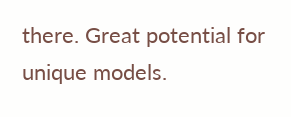there. Great potential for unique models.